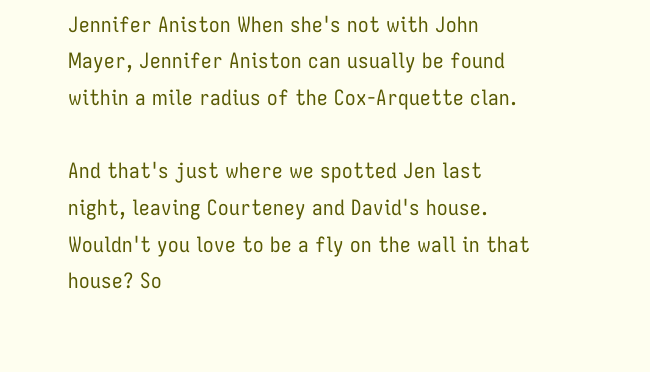Jennifer Aniston When she's not with John Mayer, Jennifer Aniston can usually be found within a mile radius of the Cox-Arquette clan.

And that's just where we spotted Jen last night, leaving Courteney and David's house. Wouldn't you love to be a fly on the wall in that house? So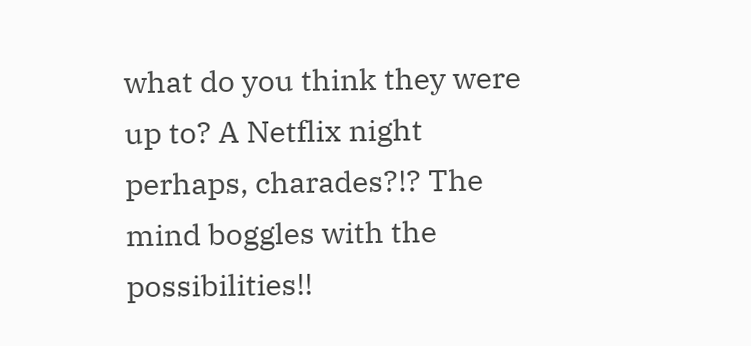what do you think they were up to? A Netflix night perhaps, charades?!? The mind boggles with the possibilities!!